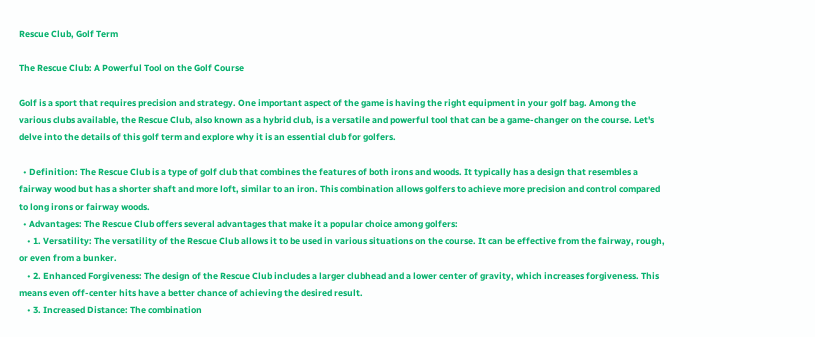Rescue Club, Golf Term

The Rescue Club: A Powerful Tool on the Golf Course

Golf is a sport that requires precision and strategy. One important aspect of the game is having the right equipment in your golf bag. Among the various clubs available, the Rescue Club, also known as a hybrid club, is a versatile and powerful tool that can be a game-changer on the course. Let's delve into the details of this golf term and explore why it is an essential club for golfers.

  • Definition: The Rescue Club is a type of golf club that combines the features of both irons and woods. It typically has a design that resembles a fairway wood but has a shorter shaft and more loft, similar to an iron. This combination allows golfers to achieve more precision and control compared to long irons or fairway woods.
  • Advantages: The Rescue Club offers several advantages that make it a popular choice among golfers:
    • 1. Versatility: The versatility of the Rescue Club allows it to be used in various situations on the course. It can be effective from the fairway, rough, or even from a bunker.
    • 2. Enhanced Forgiveness: The design of the Rescue Club includes a larger clubhead and a lower center of gravity, which increases forgiveness. This means even off-center hits have a better chance of achieving the desired result.
    • 3. Increased Distance: The combination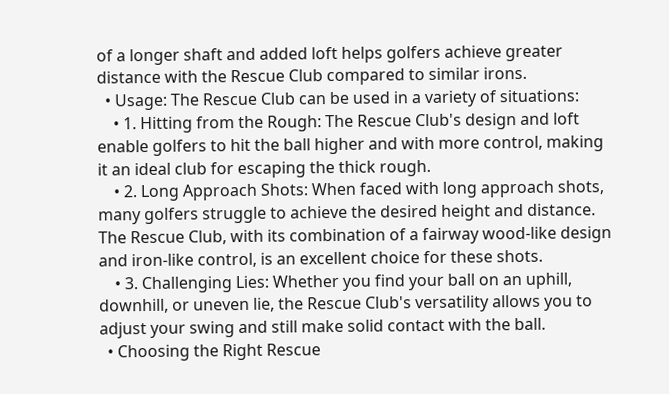of a longer shaft and added loft helps golfers achieve greater distance with the Rescue Club compared to similar irons.
  • Usage: The Rescue Club can be used in a variety of situations:
    • 1. Hitting from the Rough: The Rescue Club's design and loft enable golfers to hit the ball higher and with more control, making it an ideal club for escaping the thick rough.
    • 2. Long Approach Shots: When faced with long approach shots, many golfers struggle to achieve the desired height and distance. The Rescue Club, with its combination of a fairway wood-like design and iron-like control, is an excellent choice for these shots.
    • 3. Challenging Lies: Whether you find your ball on an uphill, downhill, or uneven lie, the Rescue Club's versatility allows you to adjust your swing and still make solid contact with the ball.
  • Choosing the Right Rescue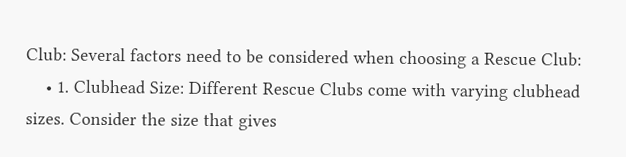Club: Several factors need to be considered when choosing a Rescue Club:
    • 1. Clubhead Size: Different Rescue Clubs come with varying clubhead sizes. Consider the size that gives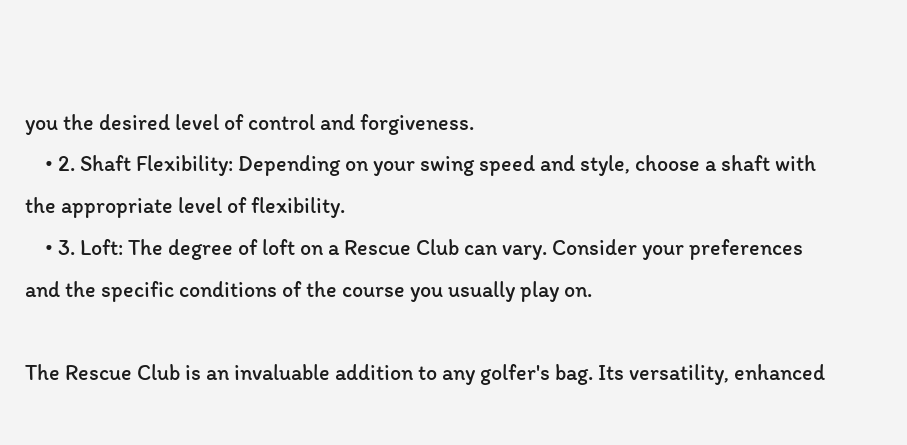you the desired level of control and forgiveness.
    • 2. Shaft Flexibility: Depending on your swing speed and style, choose a shaft with the appropriate level of flexibility.
    • 3. Loft: The degree of loft on a Rescue Club can vary. Consider your preferences and the specific conditions of the course you usually play on.

The Rescue Club is an invaluable addition to any golfer's bag. Its versatility, enhanced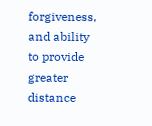forgiveness, and ability to provide greater distance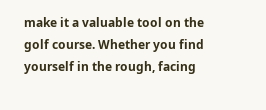make it a valuable tool on the golf course. Whether you find yourself in the rough, facing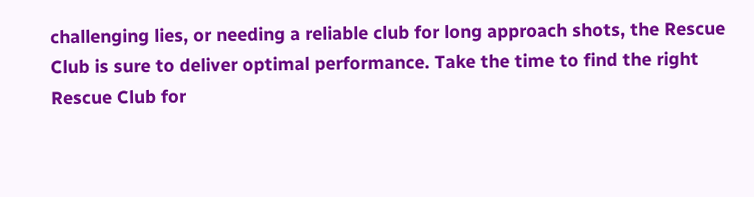challenging lies, or needing a reliable club for long approach shots, the Rescue Club is sure to deliver optimal performance. Take the time to find the right Rescue Club for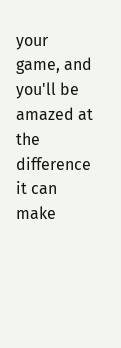your game, and you'll be amazed at the difference it can make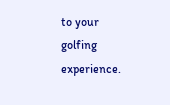to your golfing experience.